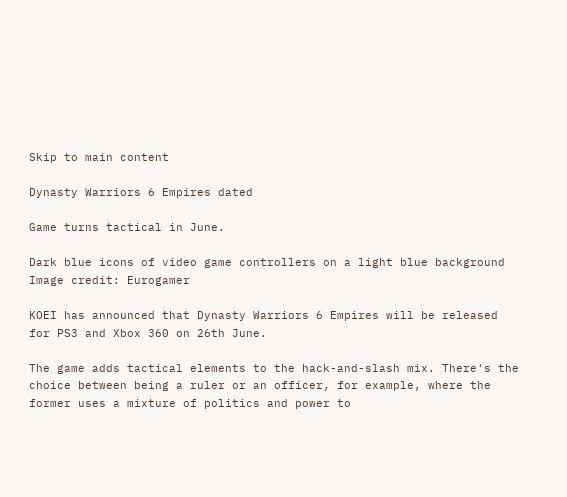Skip to main content

Dynasty Warriors 6 Empires dated

Game turns tactical in June.

Dark blue icons of video game controllers on a light blue background
Image credit: Eurogamer

KOEI has announced that Dynasty Warriors 6 Empires will be released for PS3 and Xbox 360 on 26th June.

The game adds tactical elements to the hack-and-slash mix. There's the choice between being a ruler or an officer, for example, where the former uses a mixture of politics and power to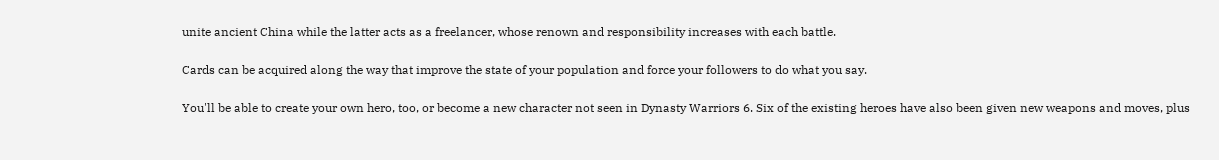unite ancient China while the latter acts as a freelancer, whose renown and responsibility increases with each battle.

Cards can be acquired along the way that improve the state of your population and force your followers to do what you say.

You'll be able to create your own hero, too, or become a new character not seen in Dynasty Warriors 6. Six of the existing heroes have also been given new weapons and moves, plus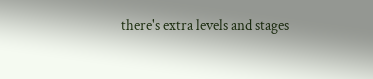there's extra levels and stages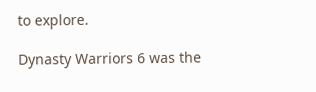to explore.

Dynasty Warriors 6 was the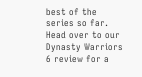best of the series so far. Head over to our Dynasty Warriors 6 review for a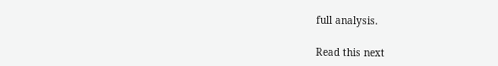full analysis.

Read this next